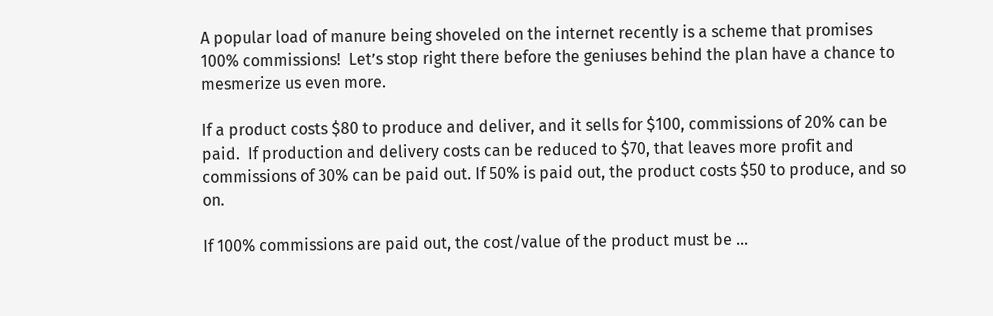A popular load of manure being shoveled on the internet recently is a scheme that promises 100% commissions!  Let’s stop right there before the geniuses behind the plan have a chance to mesmerize us even more.

If a product costs $80 to produce and deliver, and it sells for $100, commissions of 20% can be paid.  If production and delivery costs can be reduced to $70, that leaves more profit and commissions of 30% can be paid out. If 50% is paid out, the product costs $50 to produce, and so on.

If 100% commissions are paid out, the cost/value of the product must be …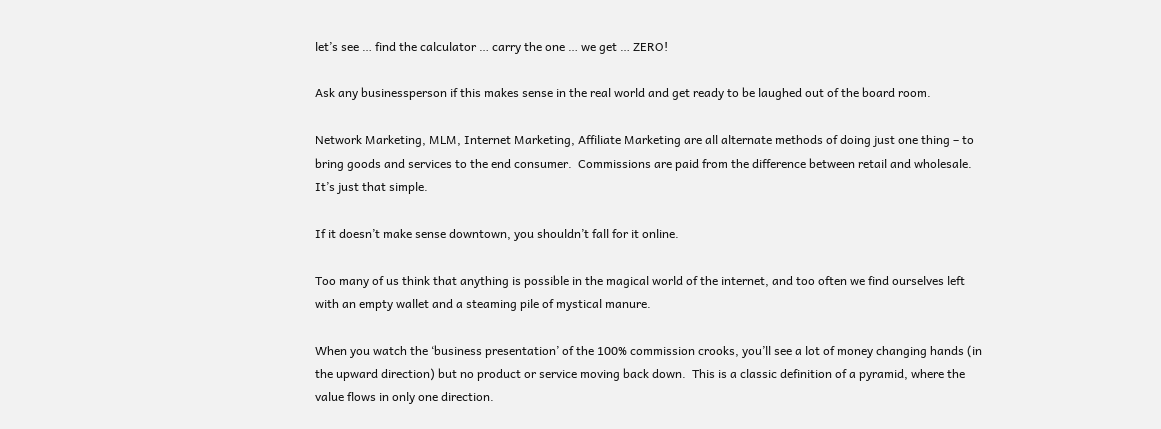let’s see … find the calculator … carry the one … we get … ZERO!

Ask any businessperson if this makes sense in the real world and get ready to be laughed out of the board room.

Network Marketing, MLM, Internet Marketing, Affiliate Marketing are all alternate methods of doing just one thing – to bring goods and services to the end consumer.  Commissions are paid from the difference between retail and wholesale.  It’s just that simple.

If it doesn’t make sense downtown, you shouldn’t fall for it online.

Too many of us think that anything is possible in the magical world of the internet, and too often we find ourselves left with an empty wallet and a steaming pile of mystical manure.

When you watch the ‘business presentation’ of the 100% commission crooks, you’ll see a lot of money changing hands (in the upward direction) but no product or service moving back down.  This is a classic definition of a pyramid, where the value flows in only one direction.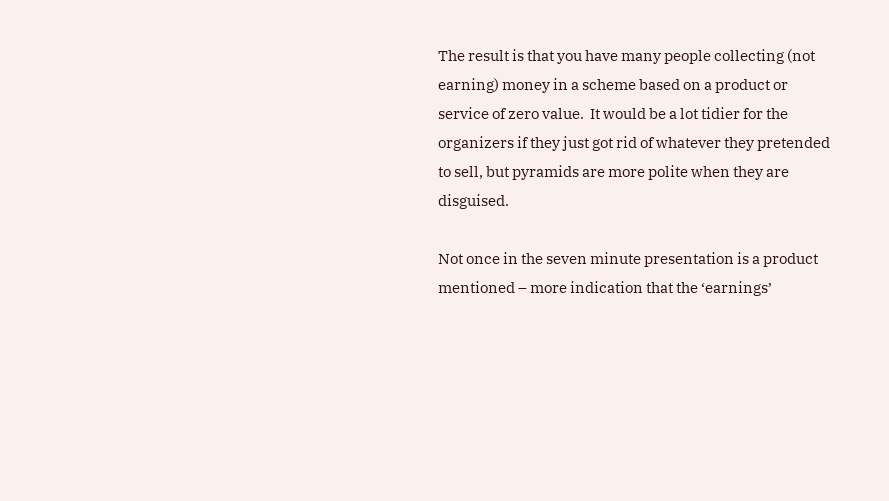The result is that you have many people collecting (not earning) money in a scheme based on a product or service of zero value.  It would be a lot tidier for the organizers if they just got rid of whatever they pretended to sell, but pyramids are more polite when they are disguised.

Not once in the seven minute presentation is a product mentioned – more indication that the ‘earnings’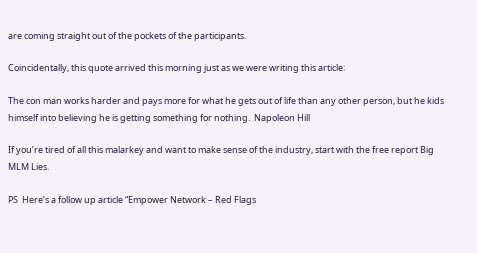are coming straight out of the pockets of the participants.

Coincidentally, this quote arrived this morning just as we were writing this article:

The con man works harder and pays more for what he gets out of life than any other person, but he kids himself into believing he is getting something for nothing.  Napoleon Hill

If you’re tired of all this malarkey and want to make sense of the industry, start with the free report Big MLM Lies.

PS  Here’s a follow up article “Empower Network – Red Flags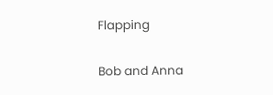Flapping

Bob and Anna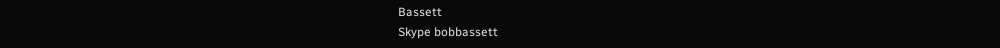Bassett
Skype bobbassett